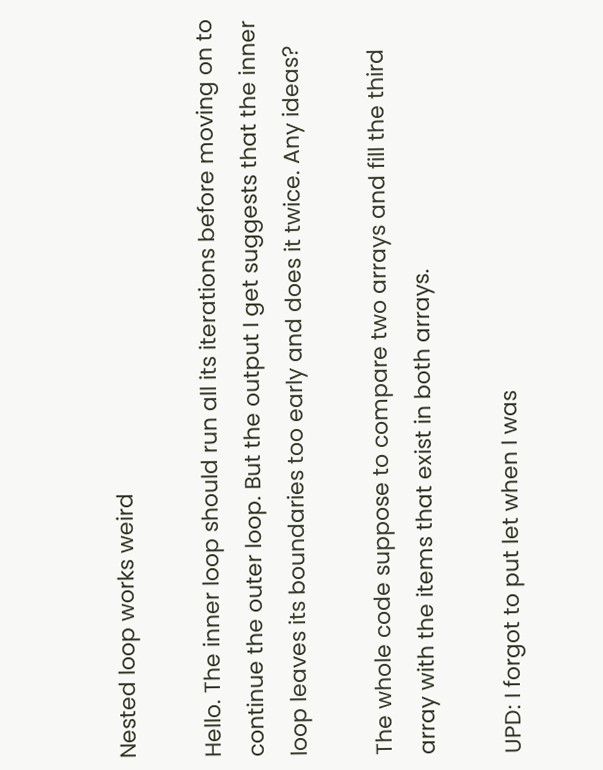Nested loop works weird

Hello. The inner loop should run all its iterations before moving on to continue the outer loop. But the output I get suggests that the inner loop leaves its boundaries too early and does it twice. Any ideas?

The whole code suppose to compare two arrays and fill the third array with the items that exist in both arrays.

UPD: I forgot to put let when I was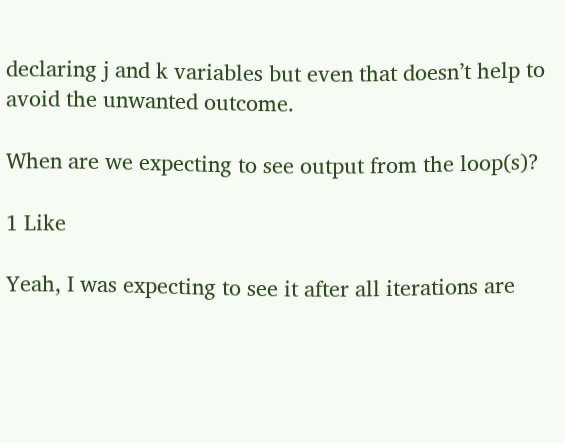declaring j and k variables but even that doesn’t help to avoid the unwanted outcome.

When are we expecting to see output from the loop(s)?

1 Like

Yeah, I was expecting to see it after all iterations are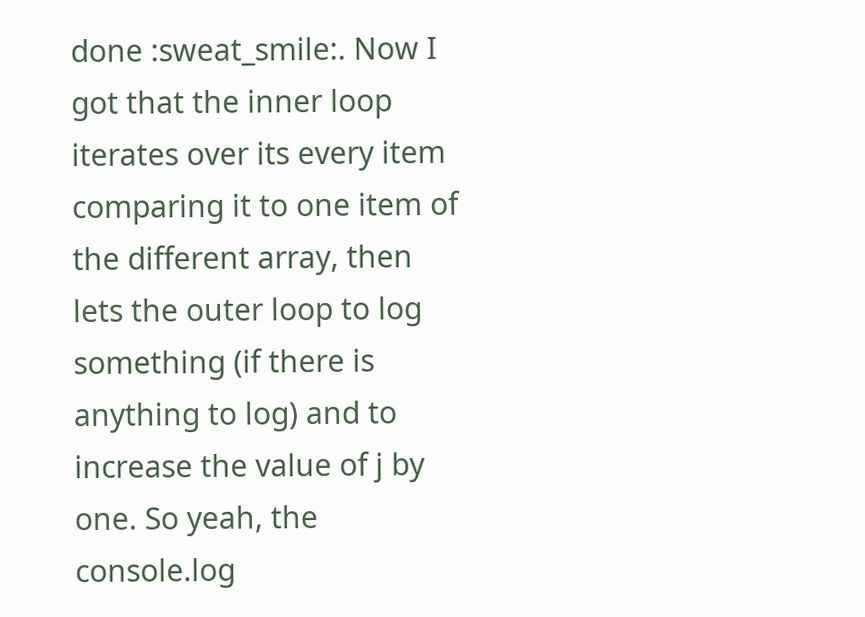done :sweat_smile:. Now I got that the inner loop iterates over its every item comparing it to one item of the different array, then lets the outer loop to log something (if there is anything to log) and to increase the value of j by one. So yeah, the console.log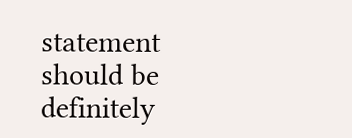statement should be definitely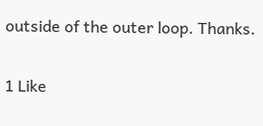outside of the outer loop. Thanks.

1 Like